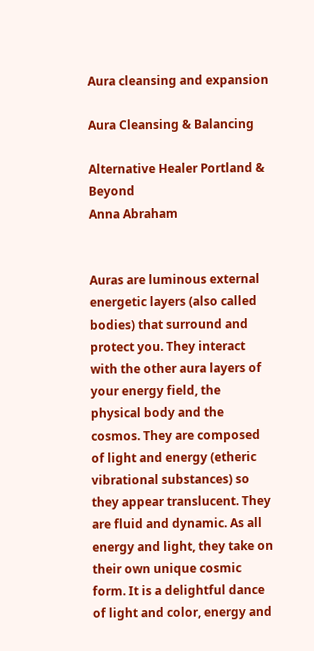Aura cleansing and expansion

Aura Cleansing & Balancing

Alternative Healer Portland & Beyond
Anna Abraham


Auras are luminous external energetic layers (also called bodies) that surround and protect you. They interact with the other aura layers of your energy field, the physical body and the cosmos. They are composed of light and energy (etheric vibrational substances) so they appear translucent. They are fluid and dynamic. As all energy and light, they take on their own unique cosmic form. It is a delightful dance of light and color, energy and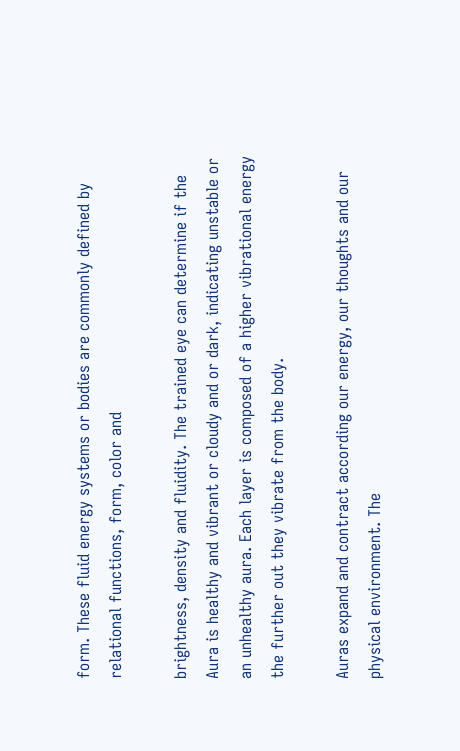form. These fluid energy systems or bodies are commonly defined by relational functions, form, color and

brightness, density and fluidity. The trained eye can determine if the Aura is healthy and vibrant or cloudy and or dark, indicating unstable or an unhealthy aura. Each layer is composed of a higher vibrational energy the further out they vibrate from the body.

Auras expand and contract according our energy, our thoughts and our physical environment. The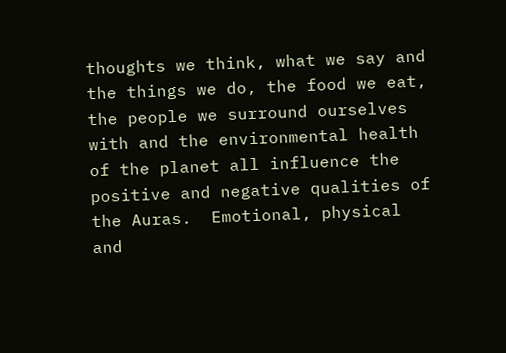thoughts we think, what we say and the things we do, the food we eat, the people we surround ourselves with and the environmental health of the planet all influence the positive and negative qualities of the Auras.  Emotional, physical and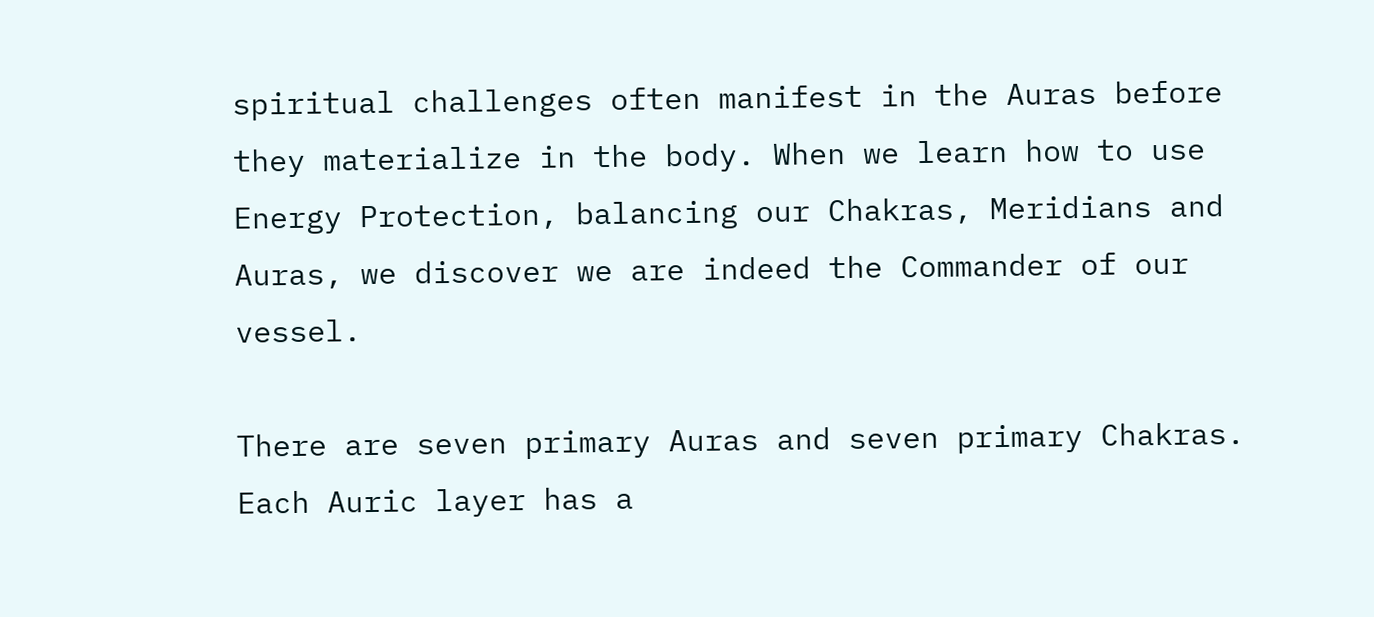spiritual challenges often manifest in the Auras before they materialize in the body. When we learn how to use Energy Protection, balancing our Chakras, Meridians and Auras, we discover we are indeed the Commander of our vessel.

There are seven primary Auras and seven primary Chakras. Each Auric layer has a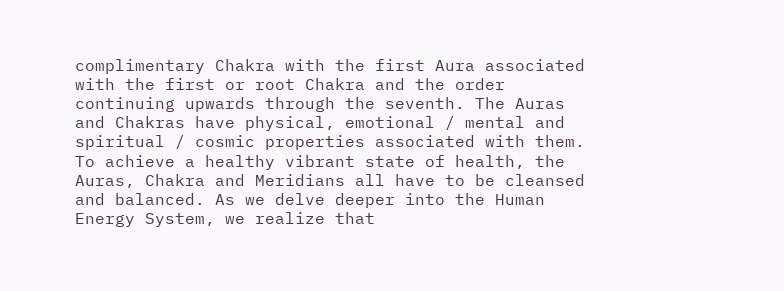complimentary Chakra with the first Aura associated with the first or root Chakra and the order continuing upwards through the seventh. The Auras and Chakras have physical, emotional / mental and spiritual / cosmic properties associated with them. To achieve a healthy vibrant state of health, the Auras, Chakra and Meridians all have to be cleansed and balanced. As we delve deeper into the Human Energy System, we realize that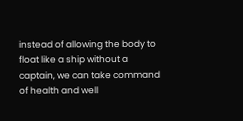instead of allowing the body to float like a ship without a captain, we can take command of health and well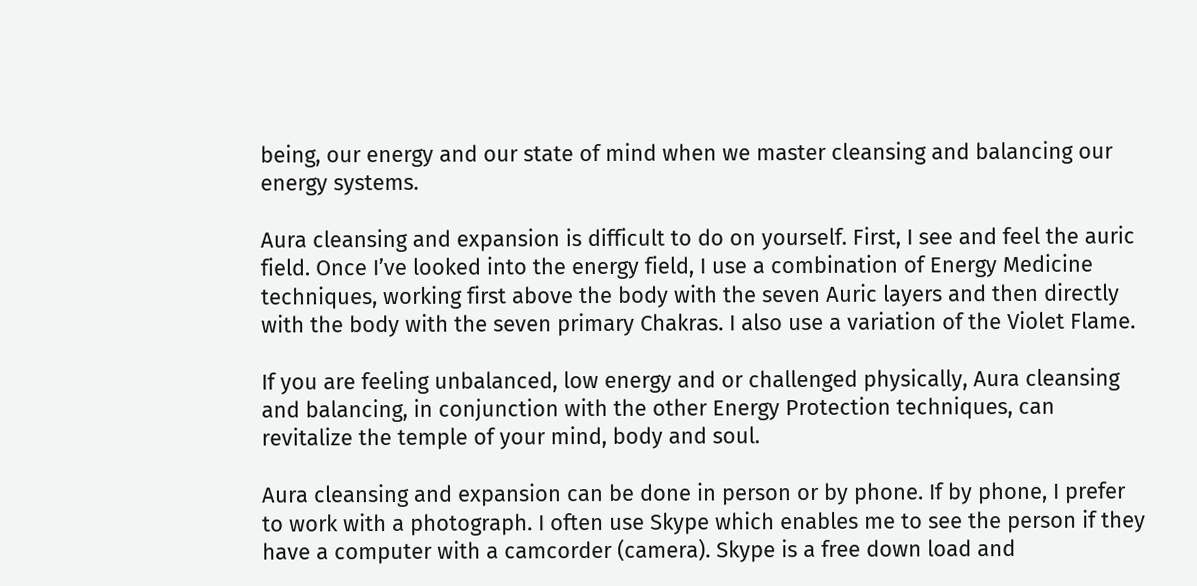being, our energy and our state of mind when we master cleansing and balancing our energy systems.

Aura cleansing and expansion is difficult to do on yourself. First, I see and feel the auric field. Once I’ve looked into the energy field, I use a combination of Energy Medicine techniques, working first above the body with the seven Auric layers and then directly with the body with the seven primary Chakras. I also use a variation of the Violet Flame.

If you are feeling unbalanced, low energy and or challenged physically, Aura cleansing and balancing, in conjunction with the other Energy Protection techniques, can revitalize the temple of your mind, body and soul.

Aura cleansing and expansion can be done in person or by phone. If by phone, I prefer to work with a photograph. I often use Skype which enables me to see the person if they have a computer with a camcorder (camera). Skype is a free down load and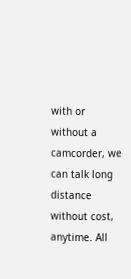with or without a camcorder, we can talk long distance without cost, anytime. All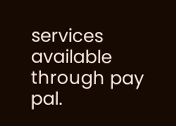services available through pay pal.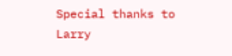Special thanks to Larry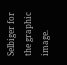Selbiger for the graphic image.